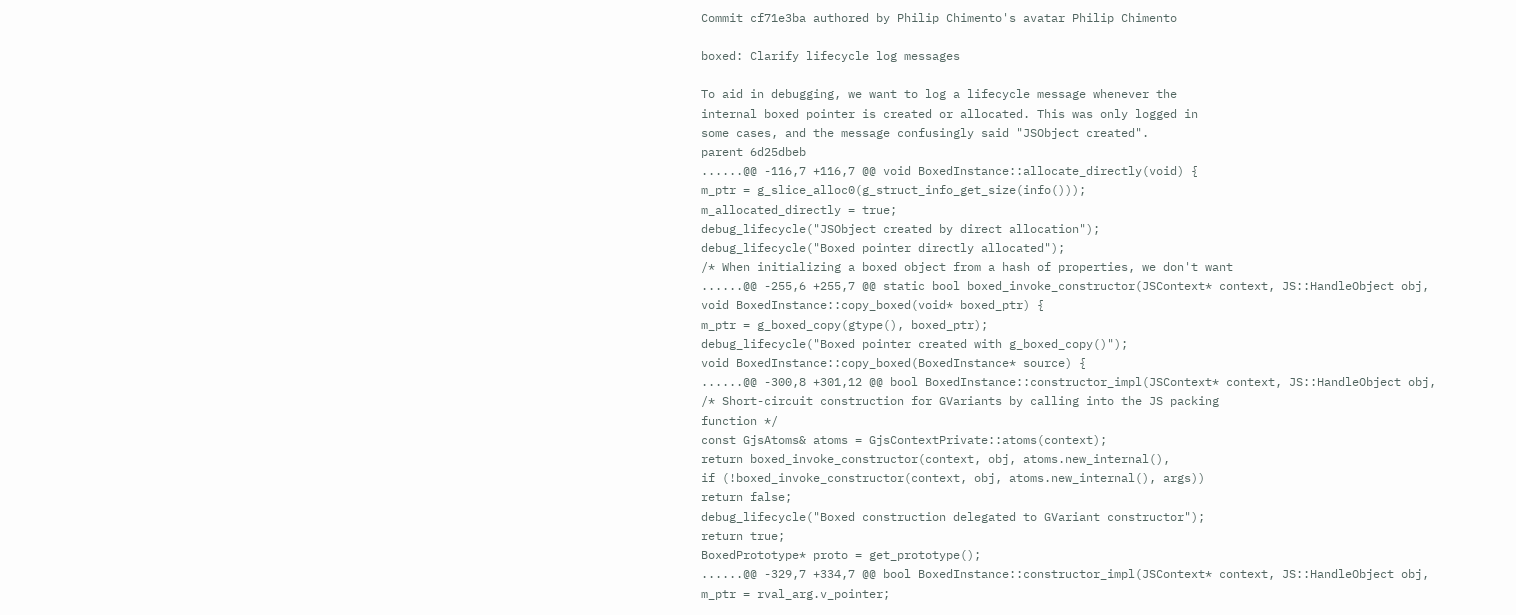Commit cf71e3ba authored by Philip Chimento's avatar Philip Chimento

boxed: Clarify lifecycle log messages

To aid in debugging, we want to log a lifecycle message whenever the
internal boxed pointer is created or allocated. This was only logged in
some cases, and the message confusingly said "JSObject created".
parent 6d25dbeb
......@@ -116,7 +116,7 @@ void BoxedInstance::allocate_directly(void) {
m_ptr = g_slice_alloc0(g_struct_info_get_size(info()));
m_allocated_directly = true;
debug_lifecycle("JSObject created by direct allocation");
debug_lifecycle("Boxed pointer directly allocated");
/* When initializing a boxed object from a hash of properties, we don't want
......@@ -255,6 +255,7 @@ static bool boxed_invoke_constructor(JSContext* context, JS::HandleObject obj,
void BoxedInstance::copy_boxed(void* boxed_ptr) {
m_ptr = g_boxed_copy(gtype(), boxed_ptr);
debug_lifecycle("Boxed pointer created with g_boxed_copy()");
void BoxedInstance::copy_boxed(BoxedInstance* source) {
......@@ -300,8 +301,12 @@ bool BoxedInstance::constructor_impl(JSContext* context, JS::HandleObject obj,
/* Short-circuit construction for GVariants by calling into the JS packing
function */
const GjsAtoms& atoms = GjsContextPrivate::atoms(context);
return boxed_invoke_constructor(context, obj, atoms.new_internal(),
if (!boxed_invoke_constructor(context, obj, atoms.new_internal(), args))
return false;
debug_lifecycle("Boxed construction delegated to GVariant constructor");
return true;
BoxedPrototype* proto = get_prototype();
......@@ -329,7 +334,7 @@ bool BoxedInstance::constructor_impl(JSContext* context, JS::HandleObject obj,
m_ptr = rval_arg.v_pointer;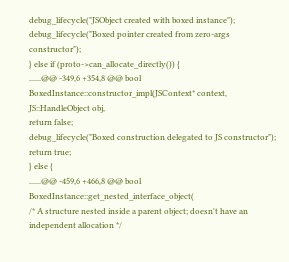debug_lifecycle("JSObject created with boxed instance");
debug_lifecycle("Boxed pointer created from zero-args constructor");
} else if (proto->can_allocate_directly()) {
......@@ -349,6 +354,8 @@ bool BoxedInstance::constructor_impl(JSContext* context, JS::HandleObject obj,
return false;
debug_lifecycle("Boxed construction delegated to JS constructor");
return true;
} else {
......@@ -459,6 +466,8 @@ bool BoxedInstance::get_nested_interface_object(
/* A structure nested inside a parent object; doesn't have an independent allocation */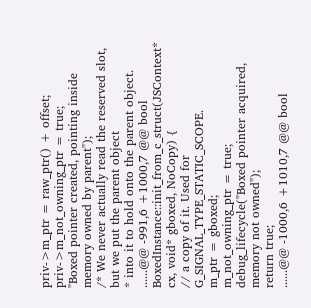priv->m_ptr = raw_ptr() + offset;
priv->m_not_owning_ptr = true;
"Boxed pointer created, pointing inside memory owned by parent");
/* We never actually read the reserved slot, but we put the parent object
* into it to hold onto the parent object.
......@@ -991,6 +1000,7 @@ bool BoxedInstance::init_from_c_struct(JSContext* cx, void* gboxed, NoCopy) {
// a copy of it. Used for G_SIGNAL_TYPE_STATIC_SCOPE.
m_ptr = gboxed;
m_not_owning_ptr = true;
debug_lifecycle("Boxed pointer acquired, memory not owned");
return true;
......@@ -1000,6 +1010,7 @@ bool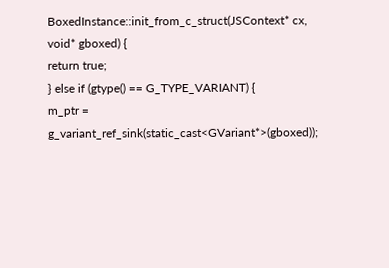BoxedInstance::init_from_c_struct(JSContext* cx, void* gboxed) {
return true;
} else if (gtype() == G_TYPE_VARIANT) {
m_ptr = g_variant_ref_sink(static_cast<GVariant*>(gboxed));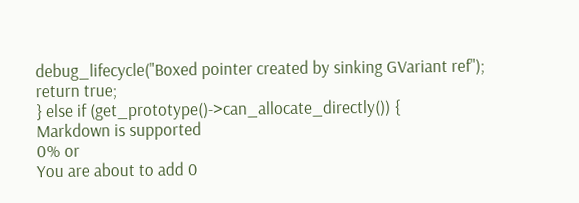debug_lifecycle("Boxed pointer created by sinking GVariant ref");
return true;
} else if (get_prototype()->can_allocate_directly()) {
Markdown is supported
0% or
You are about to add 0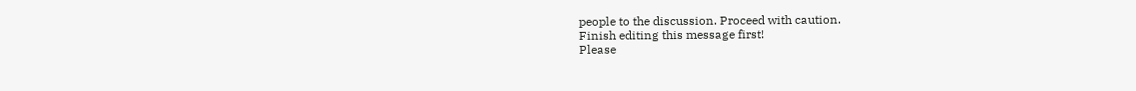people to the discussion. Proceed with caution.
Finish editing this message first!
Please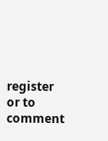register or to comment